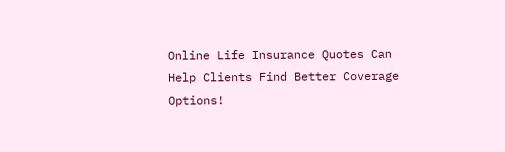Online Life Insurance Quotes Can Help Clients Find Better Coverage Options!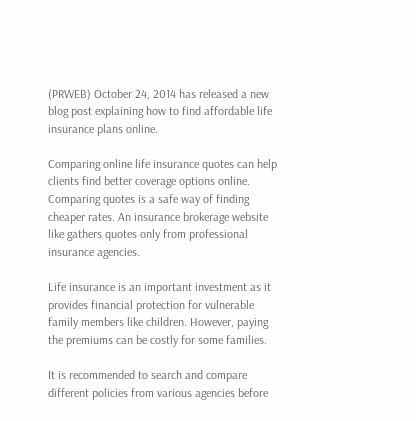(PRWEB) October 24, 2014 has released a new blog post explaining how to find affordable life insurance plans online.

Comparing online life insurance quotes can help clients find better coverage options online. Comparing quotes is a safe way of finding cheaper rates. An insurance brokerage website like gathers quotes only from professional insurance agencies.

Life insurance is an important investment as it provides financial protection for vulnerable family members like children. However, paying the premiums can be costly for some families.

It is recommended to search and compare different policies from various agencies before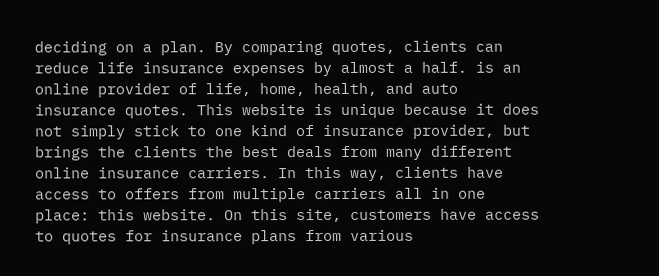deciding on a plan. By comparing quotes, clients can reduce life insurance expenses by almost a half. is an online provider of life, home, health, and auto insurance quotes. This website is unique because it does not simply stick to one kind of insurance provider, but brings the clients the best deals from many different online insurance carriers. In this way, clients have access to offers from multiple carriers all in one place: this website. On this site, customers have access to quotes for insurance plans from various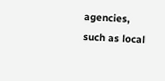agencies, such as local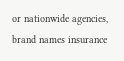or nationwide agencies, brand names insurance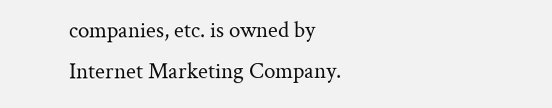companies, etc. is owned by Internet Marketing Company.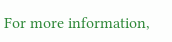For more information,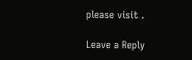please visit .

Leave a Reply